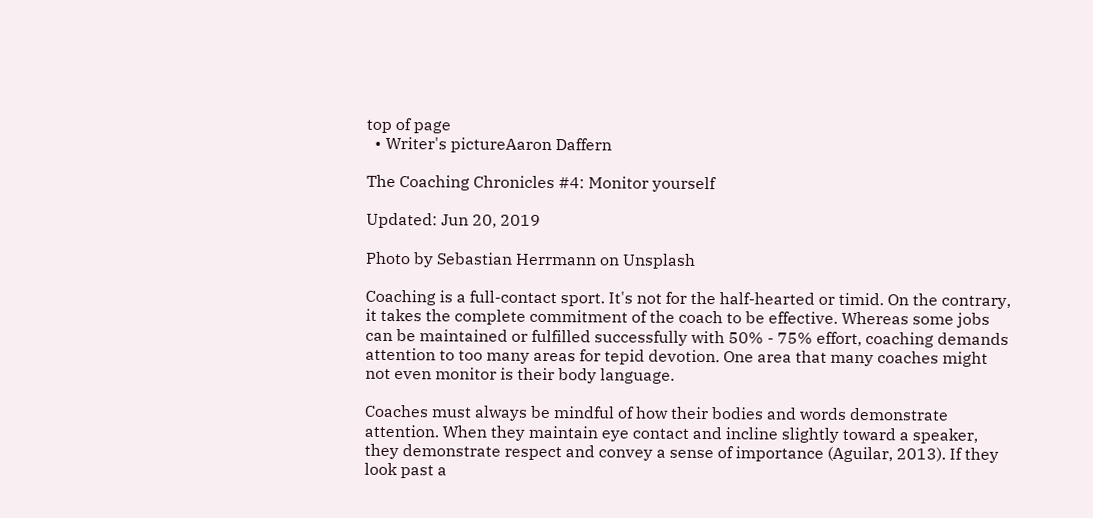top of page
  • Writer's pictureAaron Daffern

The Coaching Chronicles #4: Monitor yourself

Updated: Jun 20, 2019

Photo by Sebastian Herrmann on Unsplash

Coaching is a full-contact sport. It's not for the half-hearted or timid. On the contrary, it takes the complete commitment of the coach to be effective. Whereas some jobs can be maintained or fulfilled successfully with 50% - 75% effort, coaching demands attention to too many areas for tepid devotion. One area that many coaches might not even monitor is their body language.

Coaches must always be mindful of how their bodies and words demonstrate attention. When they maintain eye contact and incline slightly toward a speaker, they demonstrate respect and convey a sense of importance (Aguilar, 2013). If they look past a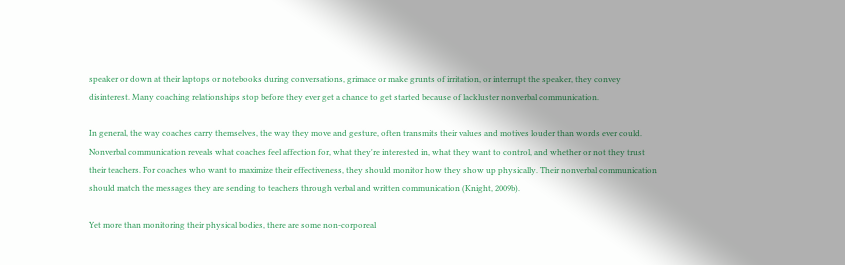speaker or down at their laptops or notebooks during conversations, grimace or make grunts of irritation, or interrupt the speaker, they convey disinterest. Many coaching relationships stop before they ever get a chance to get started because of lackluster nonverbal communication.

In general, the way coaches carry themselves, the way they move and gesture, often transmits their values and motives louder than words ever could. Nonverbal communication reveals what coaches feel affection for, what they're interested in, what they want to control, and whether or not they trust their teachers. For coaches who want to maximize their effectiveness, they should monitor how they show up physically. Their nonverbal communication should match the messages they are sending to teachers through verbal and written communication (Knight, 2009b).

Yet more than monitoring their physical bodies, there are some non-corporeal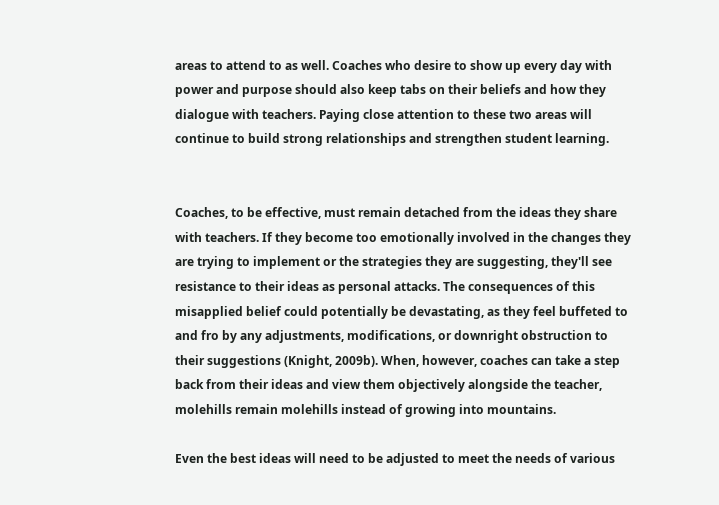areas to attend to as well. Coaches who desire to show up every day with power and purpose should also keep tabs on their beliefs and how they dialogue with teachers. Paying close attention to these two areas will continue to build strong relationships and strengthen student learning.


Coaches, to be effective, must remain detached from the ideas they share with teachers. If they become too emotionally involved in the changes they are trying to implement or the strategies they are suggesting, they'll see resistance to their ideas as personal attacks. The consequences of this misapplied belief could potentially be devastating, as they feel buffeted to and fro by any adjustments, modifications, or downright obstruction to their suggestions (Knight, 2009b). When, however, coaches can take a step back from their ideas and view them objectively alongside the teacher, molehills remain molehills instead of growing into mountains.

Even the best ideas will need to be adjusted to meet the needs of various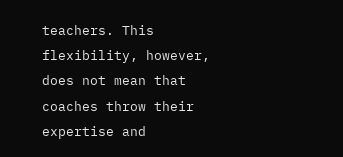teachers. This flexibility, however, does not mean that coaches throw their expertise and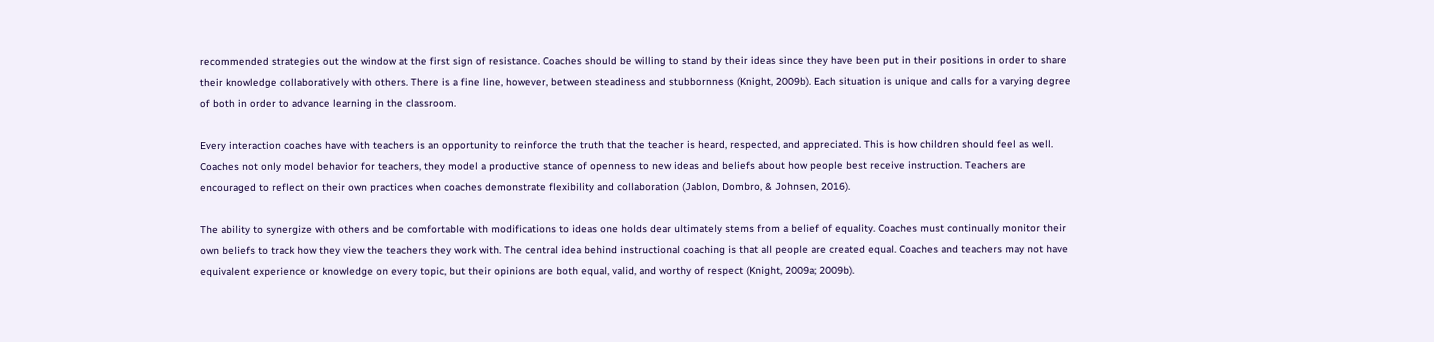recommended strategies out the window at the first sign of resistance. Coaches should be willing to stand by their ideas since they have been put in their positions in order to share their knowledge collaboratively with others. There is a fine line, however, between steadiness and stubbornness (Knight, 2009b). Each situation is unique and calls for a varying degree of both in order to advance learning in the classroom.

Every interaction coaches have with teachers is an opportunity to reinforce the truth that the teacher is heard, respected, and appreciated. This is how children should feel as well. Coaches not only model behavior for teachers, they model a productive stance of openness to new ideas and beliefs about how people best receive instruction. Teachers are encouraged to reflect on their own practices when coaches demonstrate flexibility and collaboration (Jablon, Dombro, & Johnsen, 2016).

The ability to synergize with others and be comfortable with modifications to ideas one holds dear ultimately stems from a belief of equality. Coaches must continually monitor their own beliefs to track how they view the teachers they work with. The central idea behind instructional coaching is that all people are created equal. Coaches and teachers may not have equivalent experience or knowledge on every topic, but their opinions are both equal, valid, and worthy of respect (Knight, 2009a; 2009b).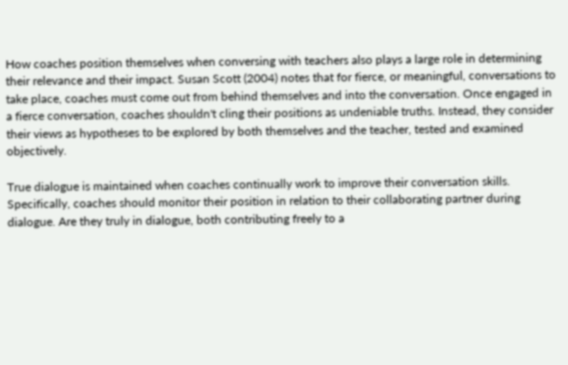How coaches position themselves when conversing with teachers also plays a large role in determining their relevance and their impact. Susan Scott (2004) notes that for fierce, or meaningful, conversations to take place, coaches must come out from behind themselves and into the conversation. Once engaged in a fierce conversation, coaches shouldn't cling their positions as undeniable truths. Instead, they consider their views as hypotheses to be explored by both themselves and the teacher, tested and examined objectively.

True dialogue is maintained when coaches continually work to improve their conversation skills. Specifically, coaches should monitor their position in relation to their collaborating partner during dialogue. Are they truly in dialogue, both contributing freely to a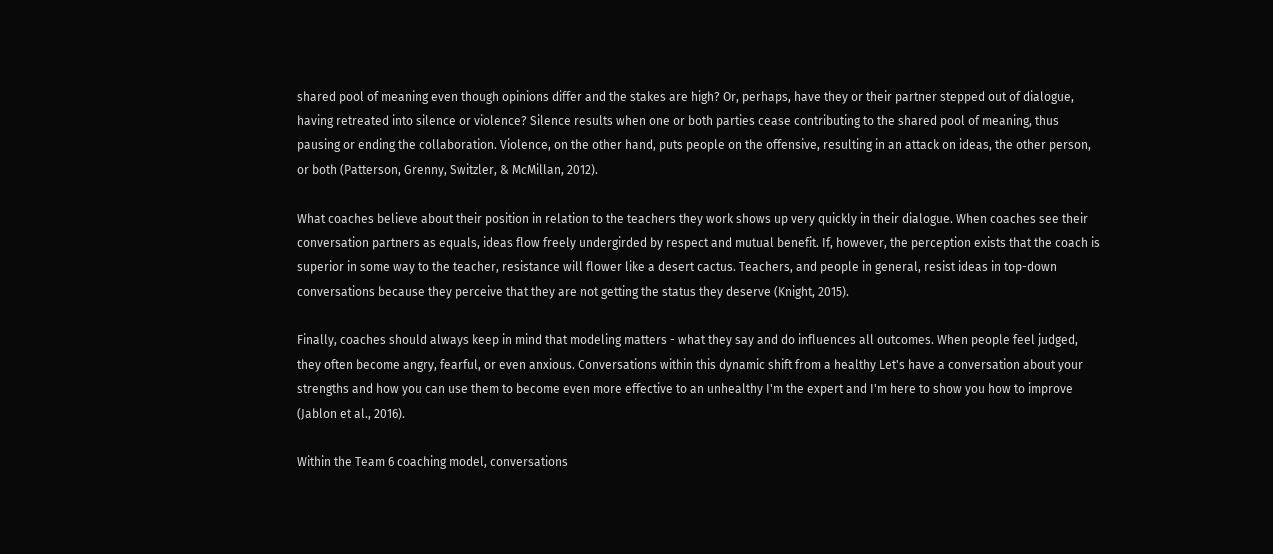shared pool of meaning even though opinions differ and the stakes are high? Or, perhaps, have they or their partner stepped out of dialogue, having retreated into silence or violence? Silence results when one or both parties cease contributing to the shared pool of meaning, thus pausing or ending the collaboration. Violence, on the other hand, puts people on the offensive, resulting in an attack on ideas, the other person, or both (Patterson, Grenny, Switzler, & McMillan, 2012).

What coaches believe about their position in relation to the teachers they work shows up very quickly in their dialogue. When coaches see their conversation partners as equals, ideas flow freely undergirded by respect and mutual benefit. If, however, the perception exists that the coach is superior in some way to the teacher, resistance will flower like a desert cactus. Teachers, and people in general, resist ideas in top-down conversations because they perceive that they are not getting the status they deserve (Knight, 2015).

Finally, coaches should always keep in mind that modeling matters - what they say and do influences all outcomes. When people feel judged, they often become angry, fearful, or even anxious. Conversations within this dynamic shift from a healthy Let's have a conversation about your strengths and how you can use them to become even more effective to an unhealthy I'm the expert and I'm here to show you how to improve (Jablon et al., 2016).

Within the Team 6 coaching model, conversations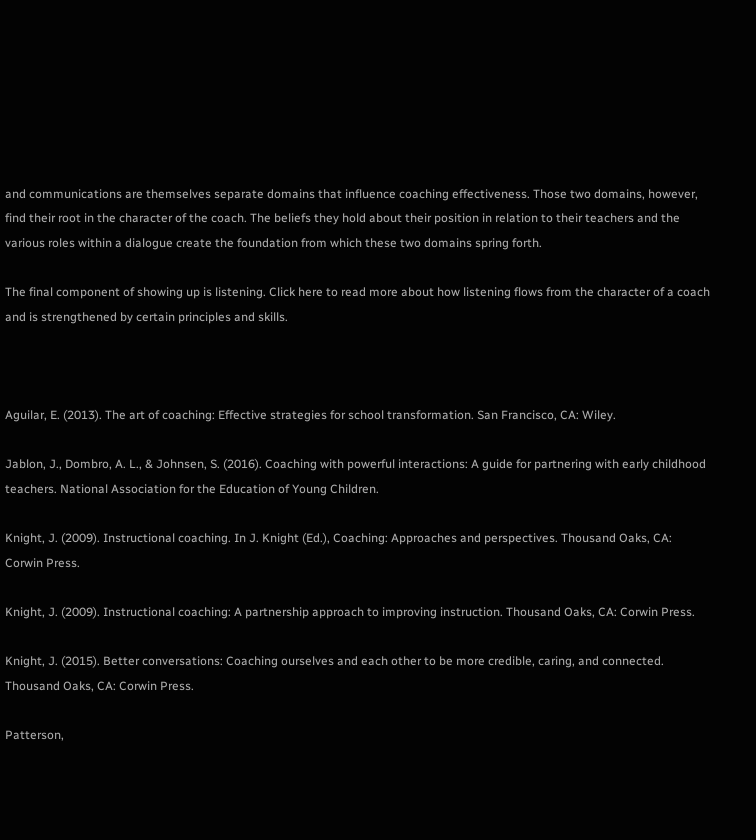and communications are themselves separate domains that influence coaching effectiveness. Those two domains, however, find their root in the character of the coach. The beliefs they hold about their position in relation to their teachers and the various roles within a dialogue create the foundation from which these two domains spring forth.

The final component of showing up is listening. Click here to read more about how listening flows from the character of a coach and is strengthened by certain principles and skills.



Aguilar, E. (2013). The art of coaching: Effective strategies for school transformation. San Francisco, CA: Wiley.

Jablon, J., Dombro, A. L., & Johnsen, S. (2016). Coaching with powerful interactions: A guide for partnering with early childhood teachers. National Association for the Education of Young Children.

Knight, J. (2009). Instructional coaching. In J. Knight (Ed.), Coaching: Approaches and perspectives. Thousand Oaks, CA: Corwin Press.

Knight, J. (2009). Instructional coaching: A partnership approach to improving instruction. Thousand Oaks, CA: Corwin Press.

Knight, J. (2015). Better conversations: Coaching ourselves and each other to be more credible, caring, and connected. Thousand Oaks, CA: Corwin Press.

Patterson,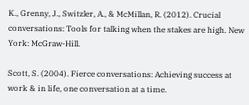K., Grenny, J., Switzler, A., & McMillan, R. (2012). Crucial conversations: Tools for talking when the stakes are high. New York: McGraw-Hill.

Scott, S. (2004). Fierce conversations: Achieving success at work & in life, one conversation at a time.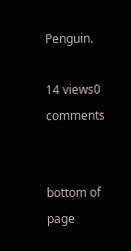Penguin.

14 views0 comments


bottom of page